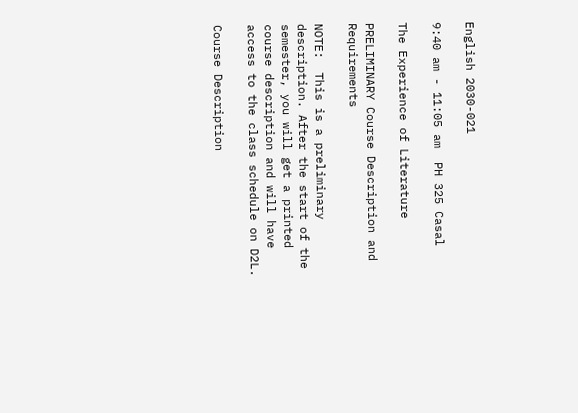English 2030-021

9:40 am - 11:05 am  PH 325 Casal

The Experience of Literature

PRELIMINARY Course Description and Requirements

NOTE:  This is a preliminary description. After the start of the semester, you will get a printed course description and will have access to the class schedule on D2L.

Course Description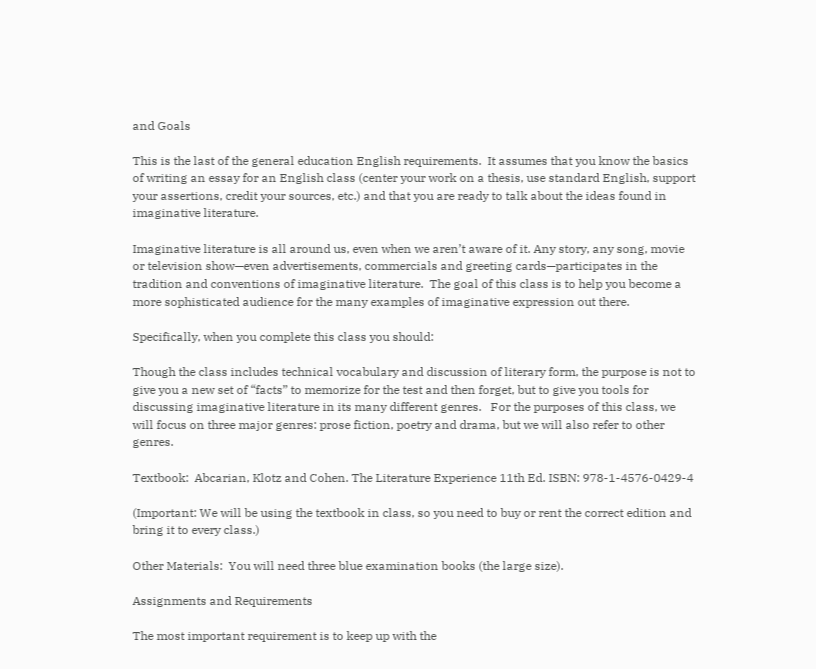and Goals

This is the last of the general education English requirements.  It assumes that you know the basics of writing an essay for an English class (center your work on a thesis, use standard English, support your assertions, credit your sources, etc.) and that you are ready to talk about the ideas found in imaginative literature.

Imaginative literature is all around us, even when we aren’t aware of it. Any story, any song, movie or television show—even advertisements, commercials and greeting cards—participates in the tradition and conventions of imaginative literature.  The goal of this class is to help you become a more sophisticated audience for the many examples of imaginative expression out there.

Specifically, when you complete this class you should:

Though the class includes technical vocabulary and discussion of literary form, the purpose is not to give you a new set of “facts” to memorize for the test and then forget, but to give you tools for discussing imaginative literature in its many different genres.   For the purposes of this class, we will focus on three major genres: prose fiction, poetry and drama, but we will also refer to other genres.

Textbook:  Abcarian, Klotz and Cohen. The Literature Experience 11th Ed. ISBN: 978-1-4576-0429-4

(Important: We will be using the textbook in class, so you need to buy or rent the correct edition and bring it to every class.)

Other Materials:  You will need three blue examination books (the large size).

Assignments and Requirements

The most important requirement is to keep up with the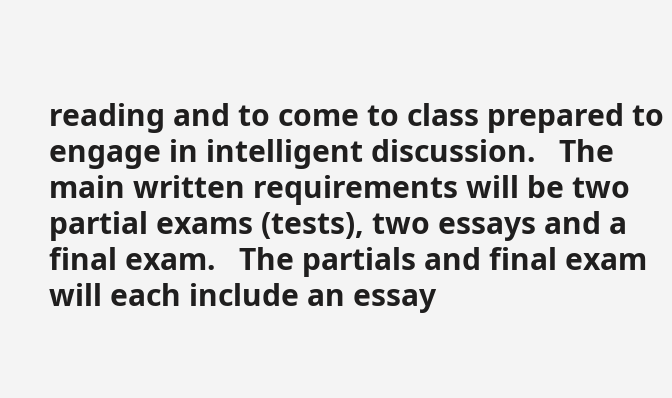reading and to come to class prepared to engage in intelligent discussion.   The main written requirements will be two partial exams (tests), two essays and a final exam.   The partials and final exam will each include an essay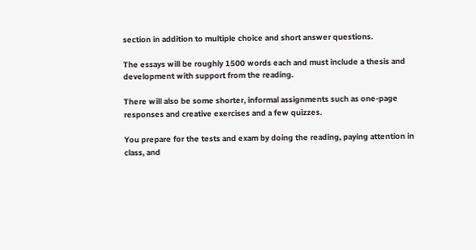section in addition to multiple choice and short answer questions.

The essays will be roughly 1500 words each and must include a thesis and development with support from the reading.

There will also be some shorter, informal assignments such as one-page responses and creative exercises and a few quizzes.

You prepare for the tests and exam by doing the reading, paying attention in class, and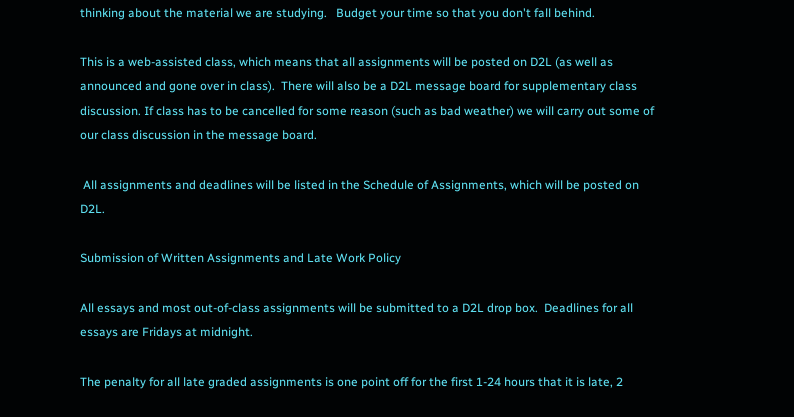thinking about the material we are studying.   Budget your time so that you don't fall behind.

This is a web-assisted class, which means that all assignments will be posted on D2L (as well as announced and gone over in class).  There will also be a D2L message board for supplementary class discussion. If class has to be cancelled for some reason (such as bad weather) we will carry out some of our class discussion in the message board.

 All assignments and deadlines will be listed in the Schedule of Assignments, which will be posted on D2L.

Submission of Written Assignments and Late Work Policy

All essays and most out-of-class assignments will be submitted to a D2L drop box.  Deadlines for all essays are Fridays at midnight.

The penalty for all late graded assignments is one point off for the first 1-24 hours that it is late, 2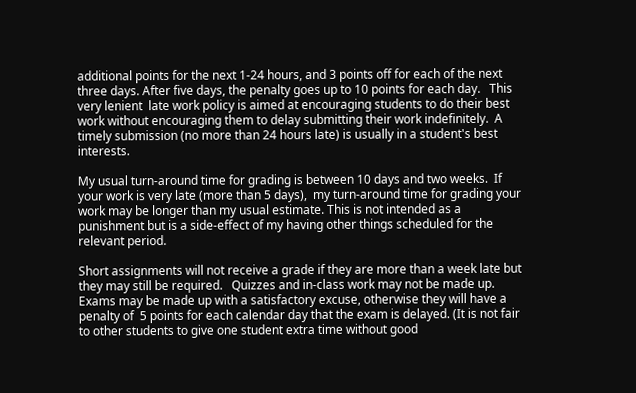additional points for the next 1-24 hours, and 3 points off for each of the next three days. After five days, the penalty goes up to 10 points for each day.   This very lenient  late work policy is aimed at encouraging students to do their best work without encouraging them to delay submitting their work indefinitely.  A timely submission (no more than 24 hours late) is usually in a student's best interests.

My usual turn-around time for grading is between 10 days and two weeks.  If your work is very late (more than 5 days),  my turn-around time for grading your work may be longer than my usual estimate. This is not intended as a punishment but is a side-effect of my having other things scheduled for the relevant period.

Short assignments will not receive a grade if they are more than a week late but they may still be required.   Quizzes and in-class work may not be made up.  Exams may be made up with a satisfactory excuse, otherwise they will have a penalty of  5 points for each calendar day that the exam is delayed. (It is not fair to other students to give one student extra time without good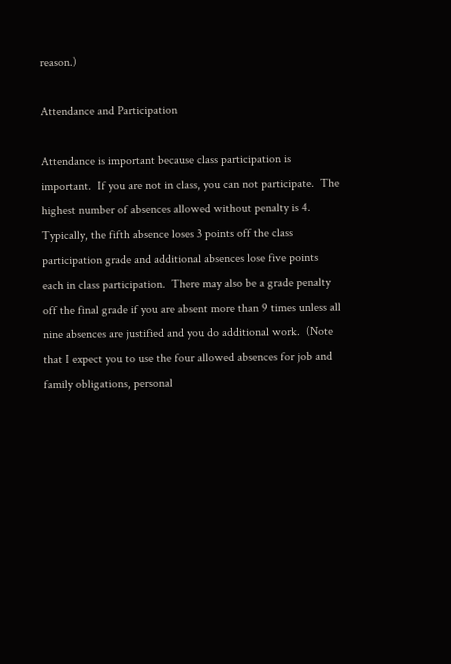reason.)

Attendance and Participation

Attendance is important because class participation is important.  If you are not in class, you can not participate.  The highest number of absences allowed without penalty is 4.  Typically, the fifth absence loses 3 points off the class participation grade and additional absences lose five points each in class participation.  There may also be a grade penalty off the final grade if you are absent more than 9 times unless all nine absences are justified and you do additional work.  (Note that I expect you to use the four allowed absences for job and family obligations, personal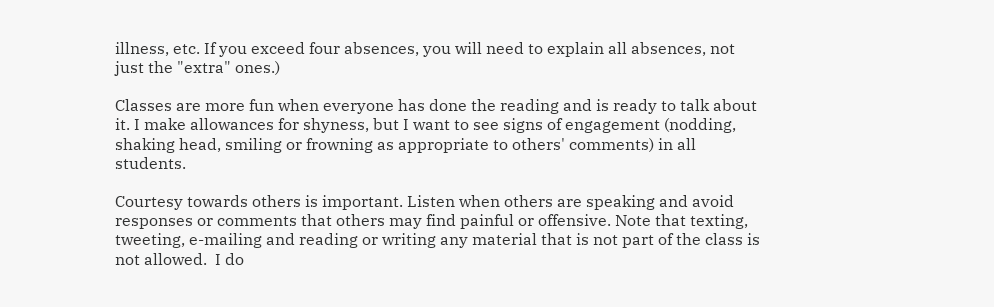illness, etc. If you exceed four absences, you will need to explain all absences, not just the "extra" ones.)

Classes are more fun when everyone has done the reading and is ready to talk about it. I make allowances for shyness, but I want to see signs of engagement (nodding, shaking head, smiling or frowning as appropriate to others' comments) in all students.

Courtesy towards others is important. Listen when others are speaking and avoid responses or comments that others may find painful or offensive. Note that texting, tweeting, e-mailing and reading or writing any material that is not part of the class is not allowed.  I do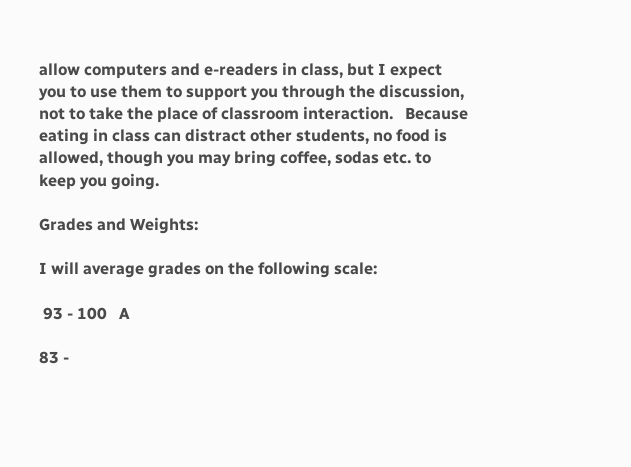allow computers and e-readers in class, but I expect you to use them to support you through the discussion, not to take the place of classroom interaction.   Because eating in class can distract other students, no food is allowed, though you may bring coffee, sodas etc. to keep you going.

Grades and Weights:

I will average grades on the following scale:

 93 - 100   A

83 -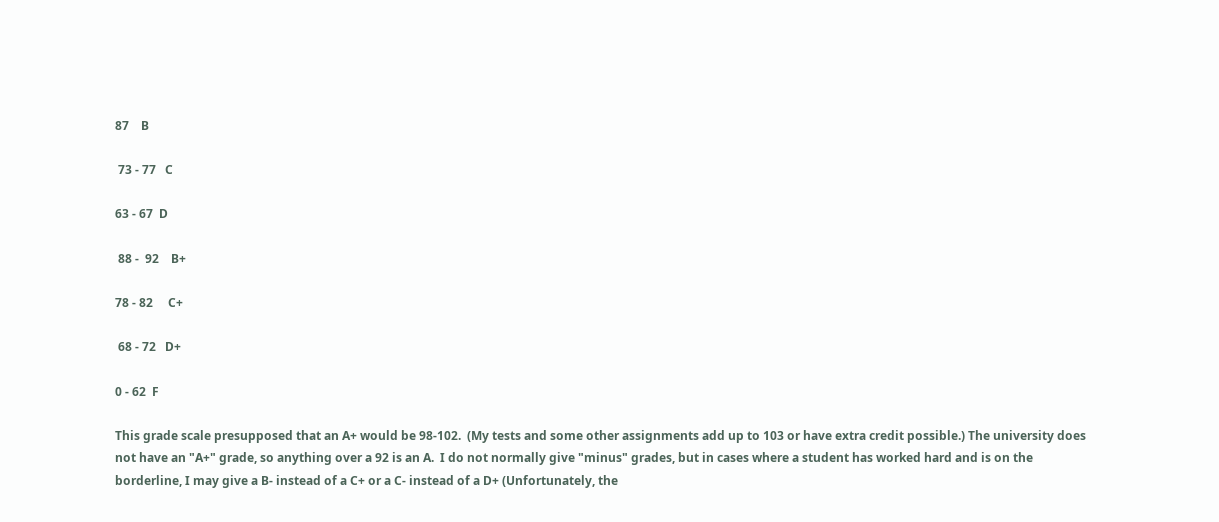87    B

 73 - 77   C

63 - 67  D

 88 -  92    B+

78 - 82     C+

 68 - 72   D+

0 - 62  F

This grade scale presupposed that an A+ would be 98-102.  (My tests and some other assignments add up to 103 or have extra credit possible.) The university does not have an "A+" grade, so anything over a 92 is an A.  I do not normally give "minus" grades, but in cases where a student has worked hard and is on the borderline, I may give a B- instead of a C+ or a C- instead of a D+ (Unfortunately, the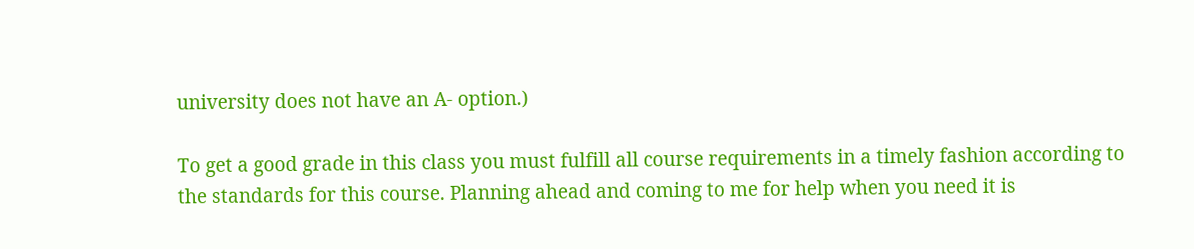university does not have an A- option.)

To get a good grade in this class you must fulfill all course requirements in a timely fashion according to the standards for this course. Planning ahead and coming to me for help when you need it is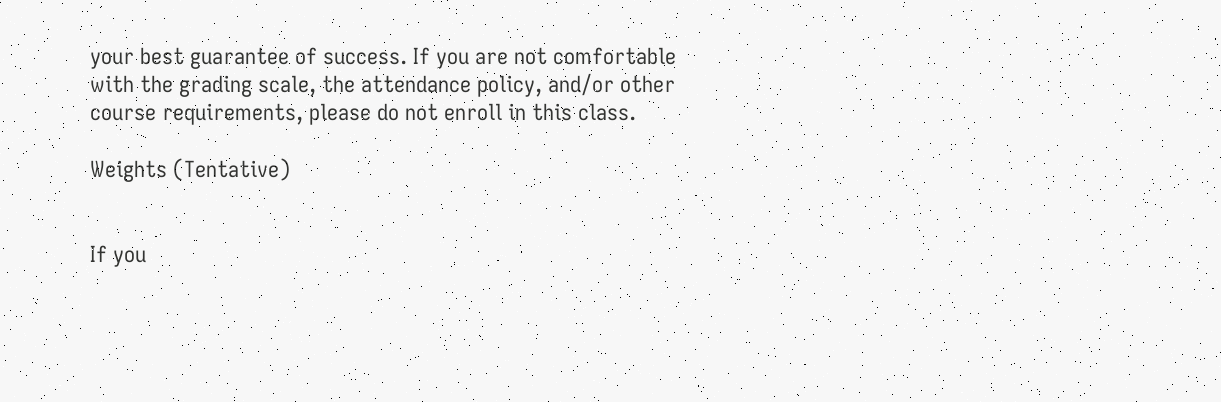your best guarantee of success. If you are not comfortable with the grading scale, the attendance policy, and/or other course requirements, please do not enroll in this class.

Weights (Tentative)


If you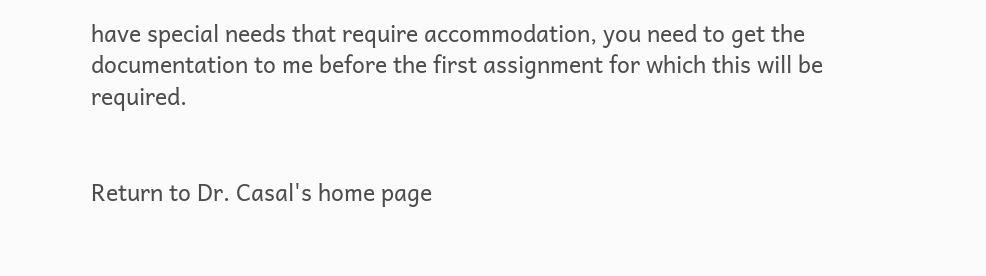have special needs that require accommodation, you need to get the documentation to me before the first assignment for which this will be required.


Return to Dr. Casal's home page